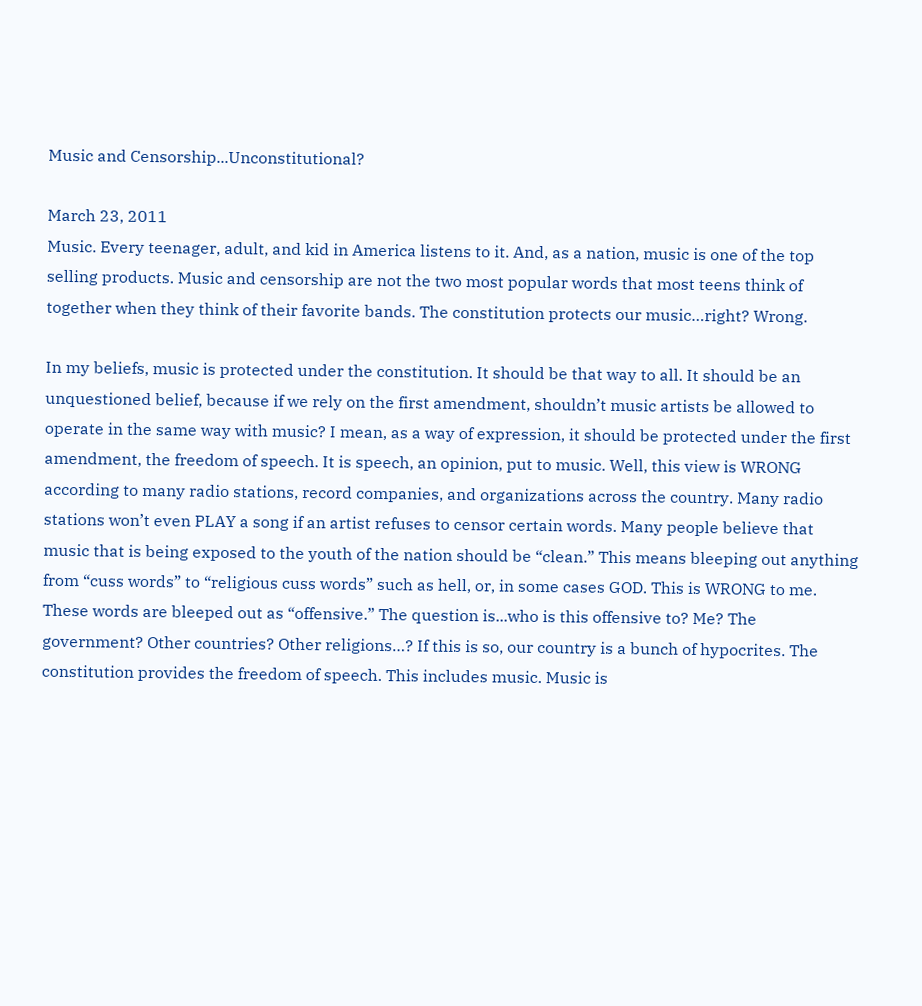Music and Censorship...Unconstitutional?

March 23, 2011
Music. Every teenager, adult, and kid in America listens to it. And, as a nation, music is one of the top selling products. Music and censorship are not the two most popular words that most teens think of together when they think of their favorite bands. The constitution protects our music…right? Wrong.

In my beliefs, music is protected under the constitution. It should be that way to all. It should be an unquestioned belief, because if we rely on the first amendment, shouldn’t music artists be allowed to operate in the same way with music? I mean, as a way of expression, it should be protected under the first amendment, the freedom of speech. It is speech, an opinion, put to music. Well, this view is WRONG according to many radio stations, record companies, and organizations across the country. Many radio stations won’t even PLAY a song if an artist refuses to censor certain words. Many people believe that music that is being exposed to the youth of the nation should be “clean.” This means bleeping out anything from “cuss words” to “religious cuss words” such as hell, or, in some cases GOD. This is WRONG to me. These words are bleeped out as “offensive.” The question is...who is this offensive to? Me? The government? Other countries? Other religions…? If this is so, our country is a bunch of hypocrites. The constitution provides the freedom of speech. This includes music. Music is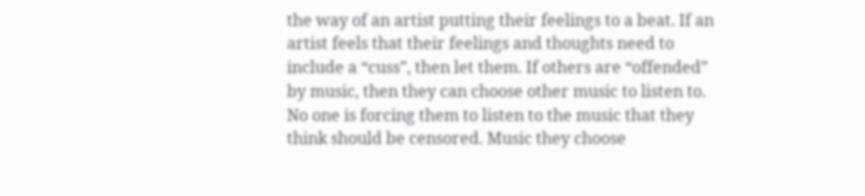the way of an artist putting their feelings to a beat. If an artist feels that their feelings and thoughts need to include a “cuss”, then let them. If others are “offended” by music, then they can choose other music to listen to. No one is forcing them to listen to the music that they think should be censored. Music they choose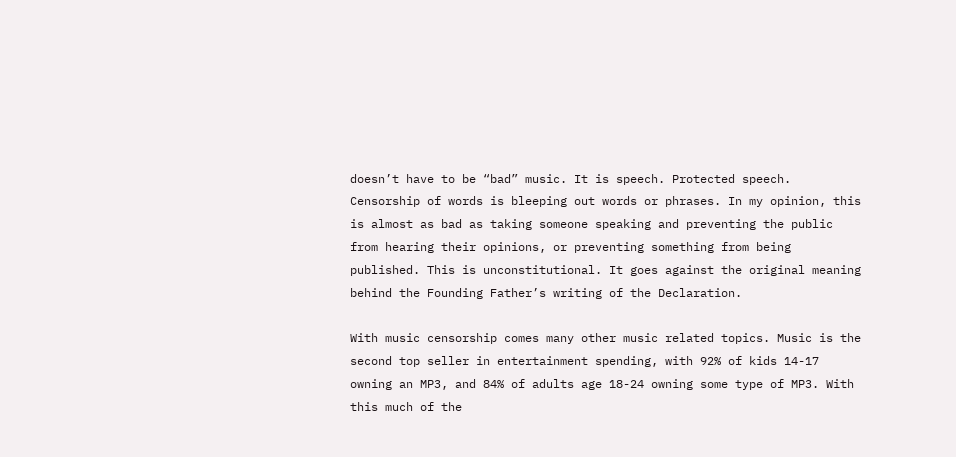doesn’t have to be “bad” music. It is speech. Protected speech. Censorship of words is bleeping out words or phrases. In my opinion, this is almost as bad as taking someone speaking and preventing the public from hearing their opinions, or preventing something from being published. This is unconstitutional. It goes against the original meaning behind the Founding Father’s writing of the Declaration.

With music censorship comes many other music related topics. Music is the second top seller in entertainment spending, with 92% of kids 14-17 owning an MP3, and 84% of adults age 18-24 owning some type of MP3. With this much of the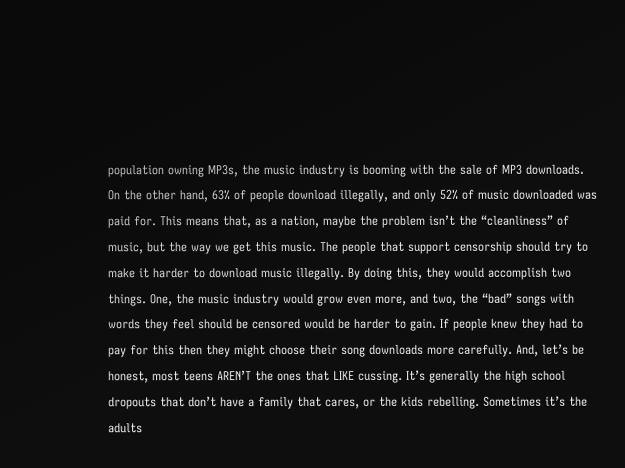population owning MP3s, the music industry is booming with the sale of MP3 downloads. On the other hand, 63% of people download illegally, and only 52% of music downloaded was paid for. This means that, as a nation, maybe the problem isn’t the “cleanliness” of music, but the way we get this music. The people that support censorship should try to make it harder to download music illegally. By doing this, they would accomplish two things. One, the music industry would grow even more, and two, the “bad” songs with words they feel should be censored would be harder to gain. If people knew they had to pay for this then they might choose their song downloads more carefully. And, let’s be honest, most teens AREN’T the ones that LIKE cussing. It’s generally the high school dropouts that don’t have a family that cares, or the kids rebelling. Sometimes it’s the adults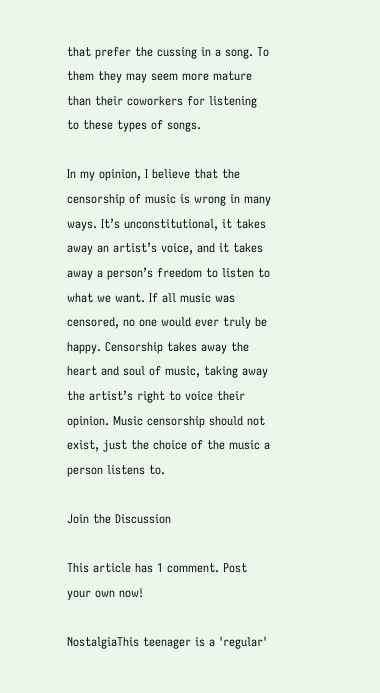that prefer the cussing in a song. To them they may seem more mature than their coworkers for listening to these types of songs.

In my opinion, I believe that the censorship of music is wrong in many ways. It’s unconstitutional, it takes away an artist’s voice, and it takes away a person’s freedom to listen to what we want. If all music was censored, no one would ever truly be happy. Censorship takes away the heart and soul of music, taking away the artist’s right to voice their opinion. Music censorship should not exist, just the choice of the music a person listens to.

Join the Discussion

This article has 1 comment. Post your own now!

NostalgiaThis teenager is a 'regular'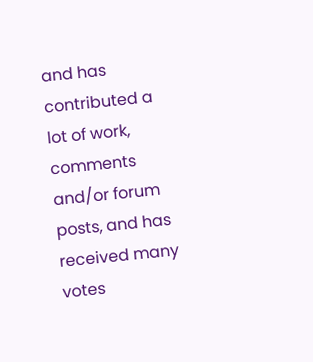and has contributed a lot of work, comments and/or forum posts, and has received many votes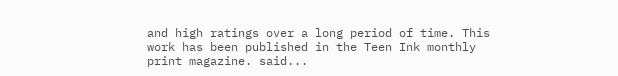and high ratings over a long period of time. This work has been published in the Teen Ink monthly print magazine. said...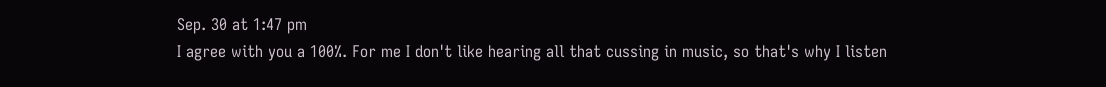Sep. 30 at 1:47 pm
I agree with you a 100%. For me I don't like hearing all that cussing in music, so that's why I listen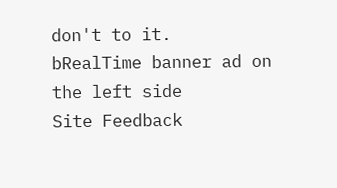don't to it.
bRealTime banner ad on the left side
Site Feedback